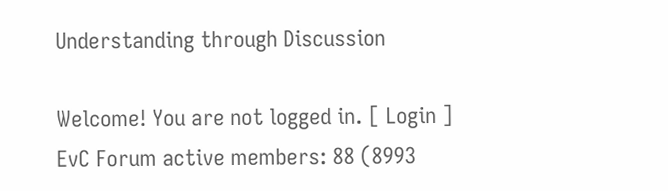Understanding through Discussion

Welcome! You are not logged in. [ Login ]
EvC Forum active members: 88 (8993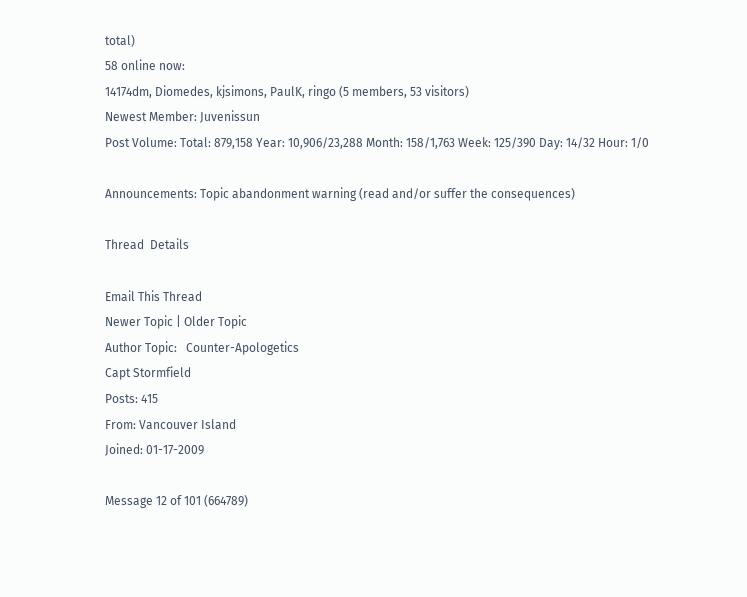total)
58 online now:
14174dm, Diomedes, kjsimons, PaulK, ringo (5 members, 53 visitors)
Newest Member: Juvenissun
Post Volume: Total: 879,158 Year: 10,906/23,288 Month: 158/1,763 Week: 125/390 Day: 14/32 Hour: 1/0

Announcements: Topic abandonment warning (read and/or suffer the consequences)

Thread  Details

Email This Thread
Newer Topic | Older Topic
Author Topic:   Counter-Apologetics
Capt Stormfield
Posts: 415
From: Vancouver Island
Joined: 01-17-2009

Message 12 of 101 (664789)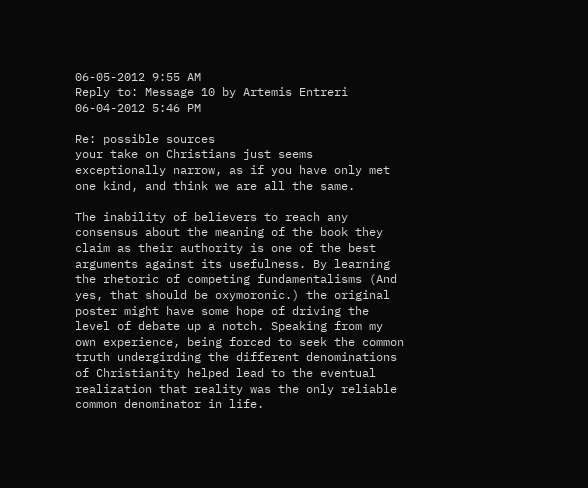06-05-2012 9:55 AM
Reply to: Message 10 by Artemis Entreri
06-04-2012 5:46 PM

Re: possible sources
your take on Christians just seems exceptionally narrow, as if you have only met one kind, and think we are all the same.

The inability of believers to reach any consensus about the meaning of the book they claim as their authority is one of the best arguments against its usefulness. By learning the rhetoric of competing fundamentalisms (And yes, that should be oxymoronic.) the original poster might have some hope of driving the level of debate up a notch. Speaking from my own experience, being forced to seek the common truth undergirding the different denominations of Christianity helped lead to the eventual realization that reality was the only reliable common denominator in life.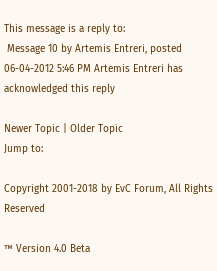This message is a reply to:
 Message 10 by Artemis Entreri, posted 06-04-2012 5:46 PM Artemis Entreri has acknowledged this reply

Newer Topic | Older Topic
Jump to:

Copyright 2001-2018 by EvC Forum, All Rights Reserved

™ Version 4.0 Beta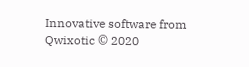Innovative software from Qwixotic © 2020